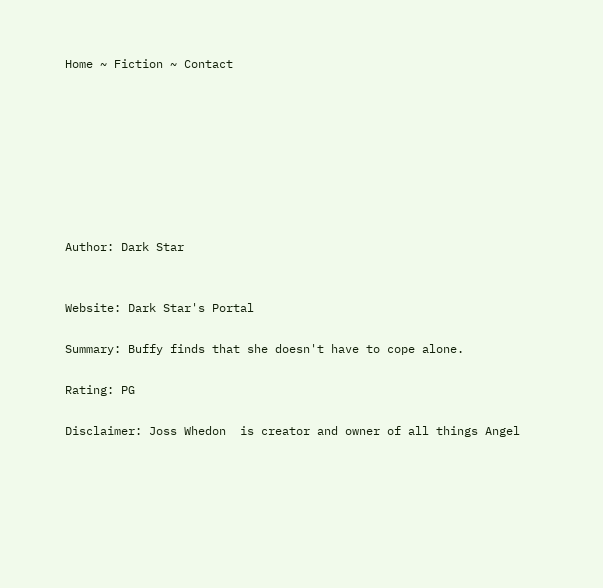Home ~ Fiction ~ Contact








Author: Dark Star


Website: Dark Star's Portal

Summary: Buffy finds that she doesn't have to cope alone.

Rating: PG

Disclaimer: Joss Whedon  is creator and owner of all things Angel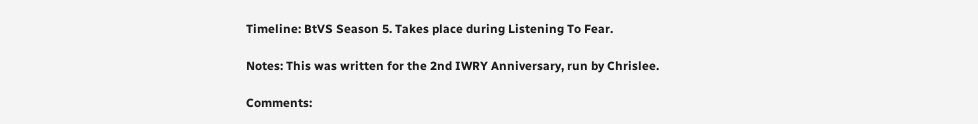Timeline: BtVS Season 5. Takes place during Listening To Fear.

Notes: This was written for the 2nd IWRY Anniversary, run by Chrislee.

Comments: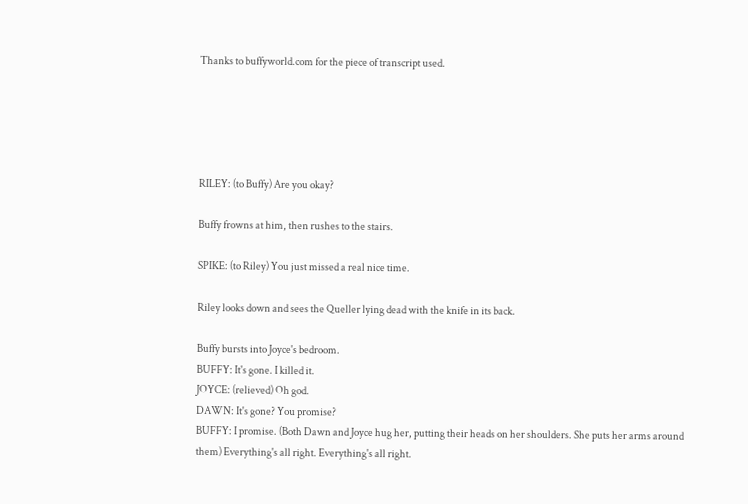Thanks to buffyworld.com for the piece of transcript used.





RILEY: (to Buffy) Are you okay?

Buffy frowns at him, then rushes to the stairs.

SPIKE: (to Riley) You just missed a real nice time.

Riley looks down and sees the Queller lying dead with the knife in its back.

Buffy bursts into Joyce's bedroom.
BUFFY: It's gone. I killed it.
JOYCE: (relieved) Oh god.
DAWN: It's gone? You promise?
BUFFY: I promise. (Both Dawn and Joyce hug her, putting their heads on her shoulders. She puts her arms around them) Everything's all right. Everything's all right.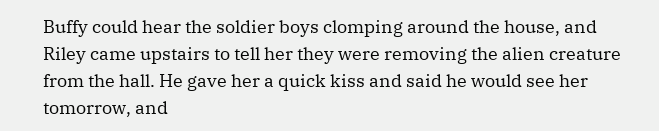Buffy could hear the soldier boys clomping around the house, and Riley came upstairs to tell her they were removing the alien creature from the hall. He gave her a quick kiss and said he would see her tomorrow, and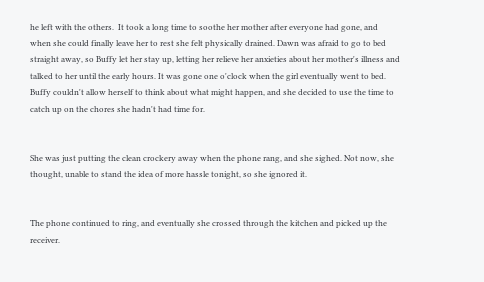he left with the others.  It took a long time to soothe her mother after everyone had gone, and when she could finally leave her to rest she felt physically drained. Dawn was afraid to go to bed straight away, so Buffy let her stay up, letting her relieve her anxieties about her mother's illness and talked to her until the early hours. It was gone one o'clock when the girl eventually went to bed. Buffy couldn't allow herself to think about what might happen, and she decided to use the time to catch up on the chores she hadn't had time for.


She was just putting the clean crockery away when the phone rang, and she sighed. Not now, she thought, unable to stand the idea of more hassle tonight, so she ignored it.


The phone continued to ring, and eventually she crossed through the kitchen and picked up the receiver.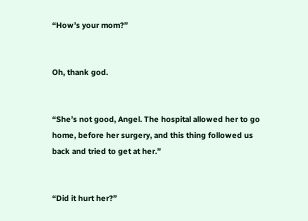“How’s your mom?”


Oh, thank god.


“She’s not good, Angel. The hospital allowed her to go home, before her surgery, and this thing followed us back and tried to get at her.”


“Did it hurt her?”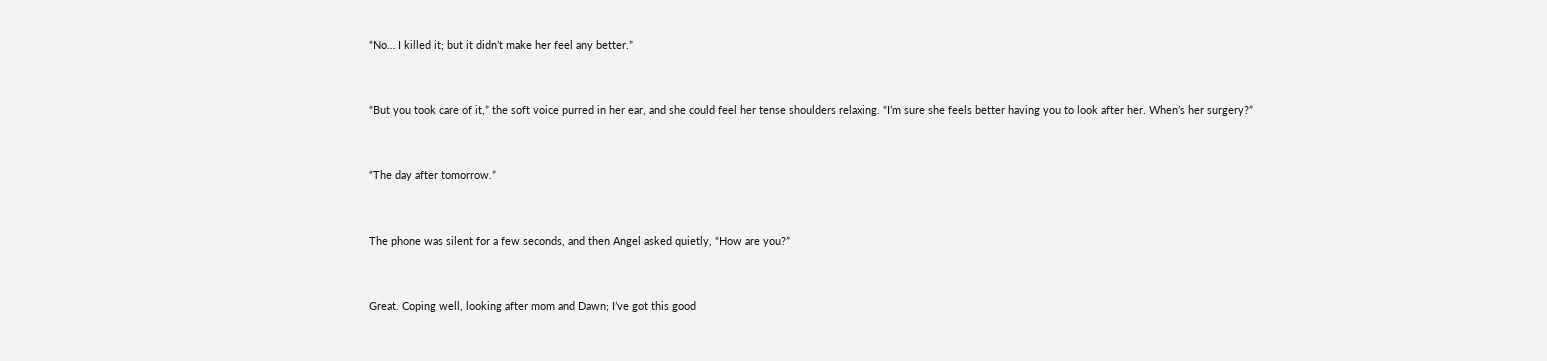“No… I killed it; but it didn’t make her feel any better.”


“But you took care of it,” the soft voice purred in her ear, and she could feel her tense shoulders relaxing. “I’m sure she feels better having you to look after her. When’s her surgery?”


“The day after tomorrow.”


The phone was silent for a few seconds, and then Angel asked quietly, “How are you?”


Great. Coping well, looking after mom and Dawn; I’ve got this good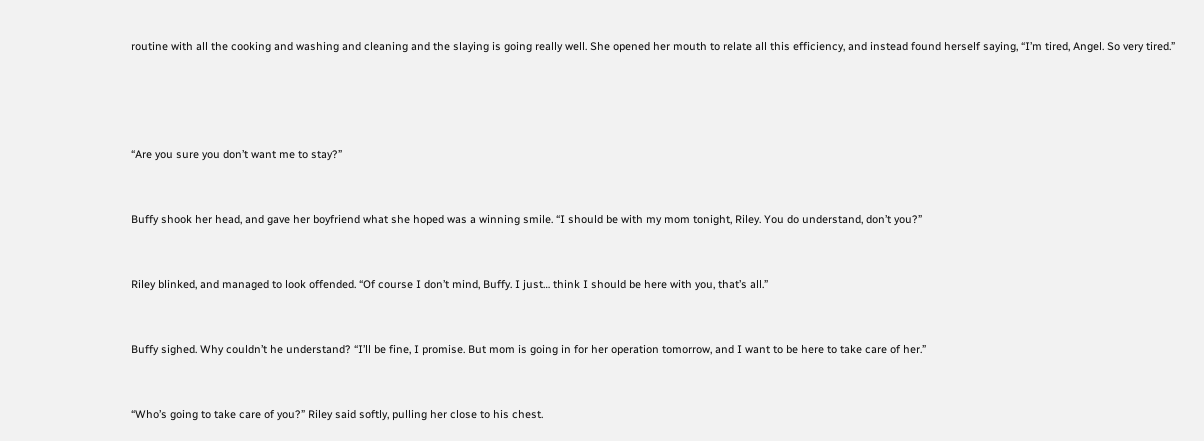routine with all the cooking and washing and cleaning and the slaying is going really well. She opened her mouth to relate all this efficiency, and instead found herself saying, “I’m tired, Angel. So very tired.”




“Are you sure you don’t want me to stay?”


Buffy shook her head, and gave her boyfriend what she hoped was a winning smile. “I should be with my mom tonight, Riley. You do understand, don’t you?”


Riley blinked, and managed to look offended. “Of course I don’t mind, Buffy. I just… think I should be here with you, that’s all.”


Buffy sighed. Why couldn’t he understand? “I’ll be fine, I promise. But mom is going in for her operation tomorrow, and I want to be here to take care of her.”


“Who’s going to take care of you?” Riley said softly, pulling her close to his chest.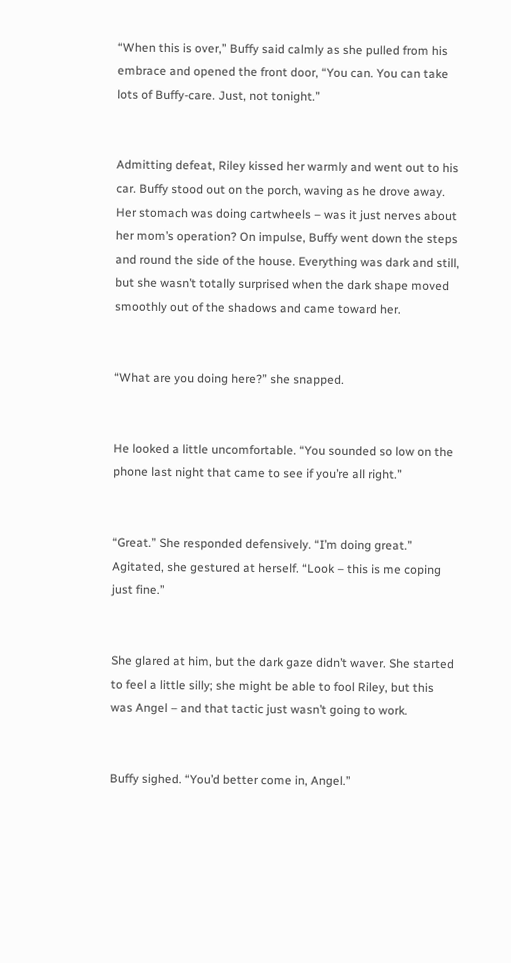“When this is over,” Buffy said calmly as she pulled from his embrace and opened the front door, “You can. You can take lots of Buffy-care. Just, not tonight.”


Admitting defeat, Riley kissed her warmly and went out to his car. Buffy stood out on the porch, waving as he drove away. Her stomach was doing cartwheels – was it just nerves about her mom’s operation? On impulse, Buffy went down the steps and round the side of the house. Everything was dark and still, but she wasn’t totally surprised when the dark shape moved smoothly out of the shadows and came toward her.


“What are you doing here?” she snapped.


He looked a little uncomfortable. “You sounded so low on the phone last night that came to see if you’re all right.”


“Great.” She responded defensively. “I’m doing great.” Agitated, she gestured at herself. “Look – this is me coping just fine.”


She glared at him, but the dark gaze didn’t waver. She started to feel a little silly; she might be able to fool Riley, but this was Angel – and that tactic just wasn’t going to work.


Buffy sighed. “You’d better come in, Angel.”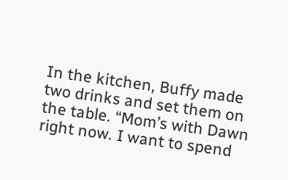In the kitchen, Buffy made two drinks and set them on the table. “Mom’s with Dawn right now. I want to spend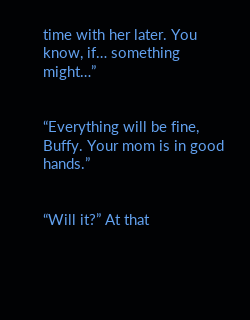time with her later. You know, if… something might…”


“Everything will be fine, Buffy. Your mom is in good hands.”


“Will it?” At that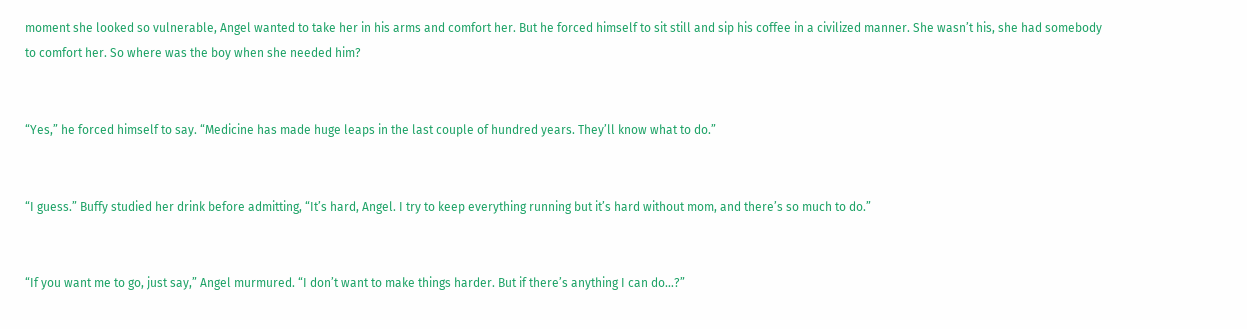moment she looked so vulnerable, Angel wanted to take her in his arms and comfort her. But he forced himself to sit still and sip his coffee in a civilized manner. She wasn’t his, she had somebody to comfort her. So where was the boy when she needed him?


“Yes,” he forced himself to say. “Medicine has made huge leaps in the last couple of hundred years. They’ll know what to do.”


“I guess.” Buffy studied her drink before admitting, “It’s hard, Angel. I try to keep everything running but it’s hard without mom, and there’s so much to do.”


“If you want me to go, just say,” Angel murmured. “I don’t want to make things harder. But if there’s anything I can do…?”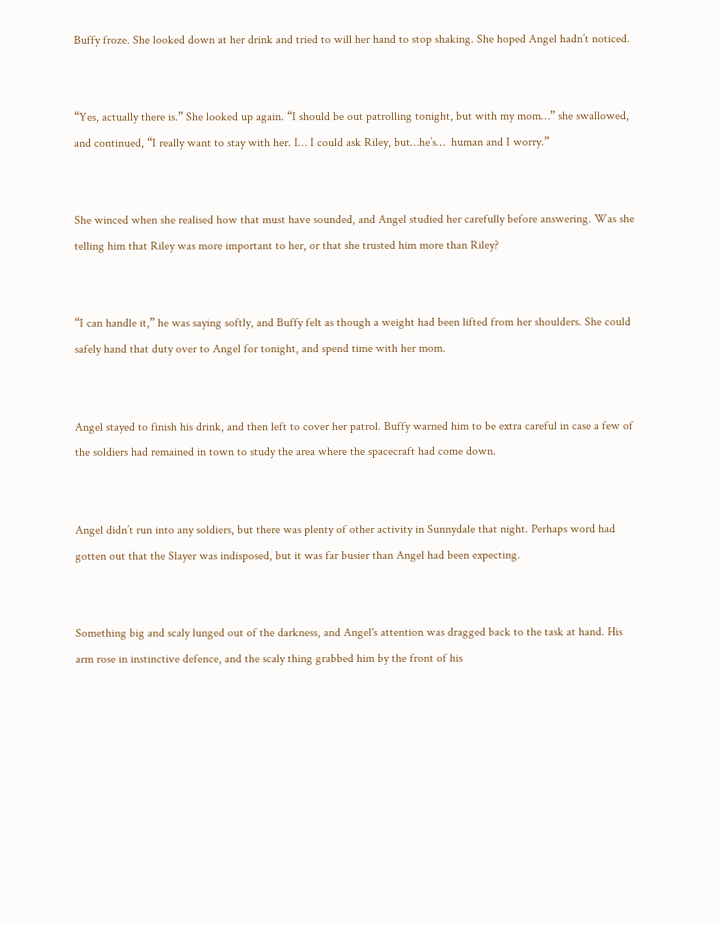Buffy froze. She looked down at her drink and tried to will her hand to stop shaking. She hoped Angel hadn’t noticed.


“Yes, actually there is.” She looked up again. “I should be out patrolling tonight, but with my mom…” she swallowed, and continued, “I really want to stay with her. I… I could ask Riley, but…he’s…  human and I worry.”


She winced when she realised how that must have sounded, and Angel studied her carefully before answering. Was she telling him that Riley was more important to her, or that she trusted him more than Riley?


“I can handle it,” he was saying softly, and Buffy felt as though a weight had been lifted from her shoulders. She could safely hand that duty over to Angel for tonight, and spend time with her mom.


Angel stayed to finish his drink, and then left to cover her patrol. Buffy warned him to be extra careful in case a few of the soldiers had remained in town to study the area where the spacecraft had come down.


Angel didn’t run into any soldiers, but there was plenty of other activity in Sunnydale that night. Perhaps word had gotten out that the Slayer was indisposed, but it was far busier than Angel had been expecting.


Something big and scaly lunged out of the darkness, and Angel's attention was dragged back to the task at hand. His arm rose in instinctive defence, and the scaly thing grabbed him by the front of his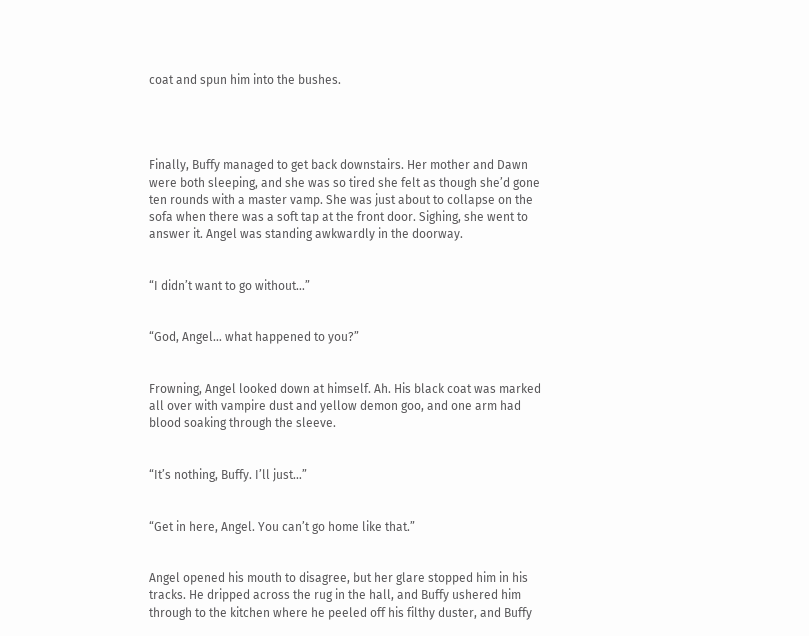coat and spun him into the bushes.




Finally, Buffy managed to get back downstairs. Her mother and Dawn were both sleeping, and she was so tired she felt as though she’d gone ten rounds with a master vamp. She was just about to collapse on the sofa when there was a soft tap at the front door. Sighing, she went to answer it. Angel was standing awkwardly in the doorway.


“I didn’t want to go without…”


“God, Angel… what happened to you?”


Frowning, Angel looked down at himself. Ah. His black coat was marked all over with vampire dust and yellow demon goo, and one arm had blood soaking through the sleeve.


“It’s nothing, Buffy. I’ll just…”


“Get in here, Angel. You can’t go home like that.”


Angel opened his mouth to disagree, but her glare stopped him in his tracks. He dripped across the rug in the hall, and Buffy ushered him through to the kitchen where he peeled off his filthy duster, and Buffy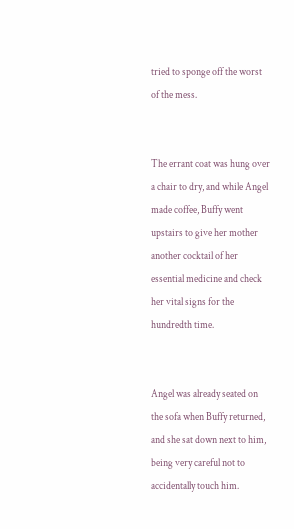tried to sponge off the worst of the mess.


The errant coat was hung over a chair to dry, and while Angel made coffee, Buffy went upstairs to give her mother another cocktail of her essential medicine and check her vital signs for the hundredth time.


Angel was already seated on the sofa when Buffy returned, and she sat down next to him, being very careful not to accidentally touch him.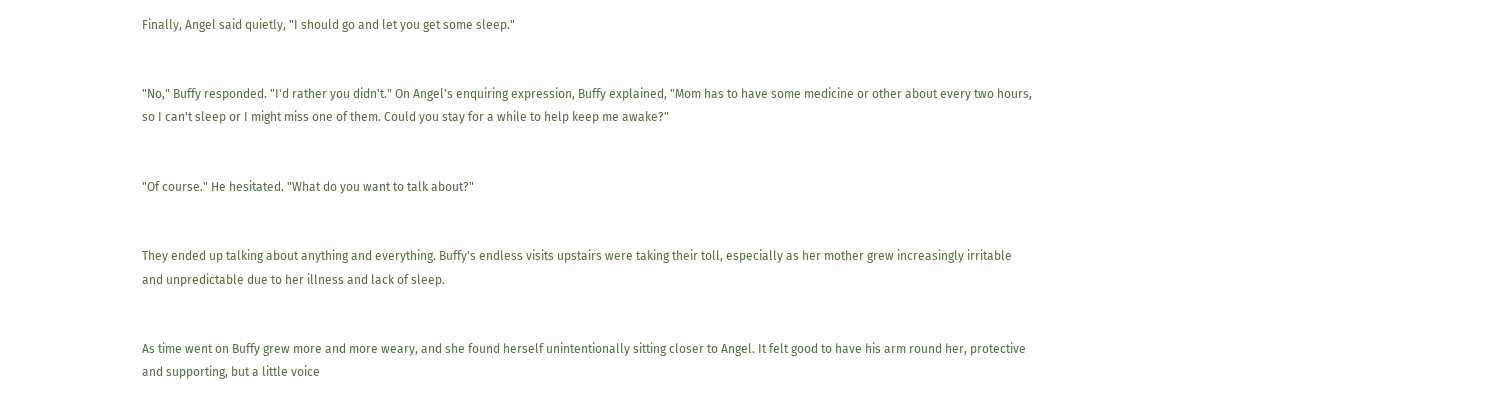Finally, Angel said quietly, "I should go and let you get some sleep."


"No," Buffy responded. "I'd rather you didn't." On Angel's enquiring expression, Buffy explained, "Mom has to have some medicine or other about every two hours, so I can't sleep or I might miss one of them. Could you stay for a while to help keep me awake?"


"Of course." He hesitated. "What do you want to talk about?"


They ended up talking about anything and everything. Buffy's endless visits upstairs were taking their toll, especially as her mother grew increasingly irritable and unpredictable due to her illness and lack of sleep.


As time went on Buffy grew more and more weary, and she found herself unintentionally sitting closer to Angel. It felt good to have his arm round her, protective and supporting, but a little voice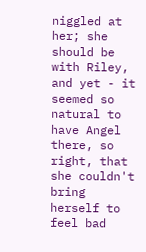niggled at her; she should be with Riley, and yet - it seemed so natural to have Angel there, so right, that she couldn't bring herself to feel bad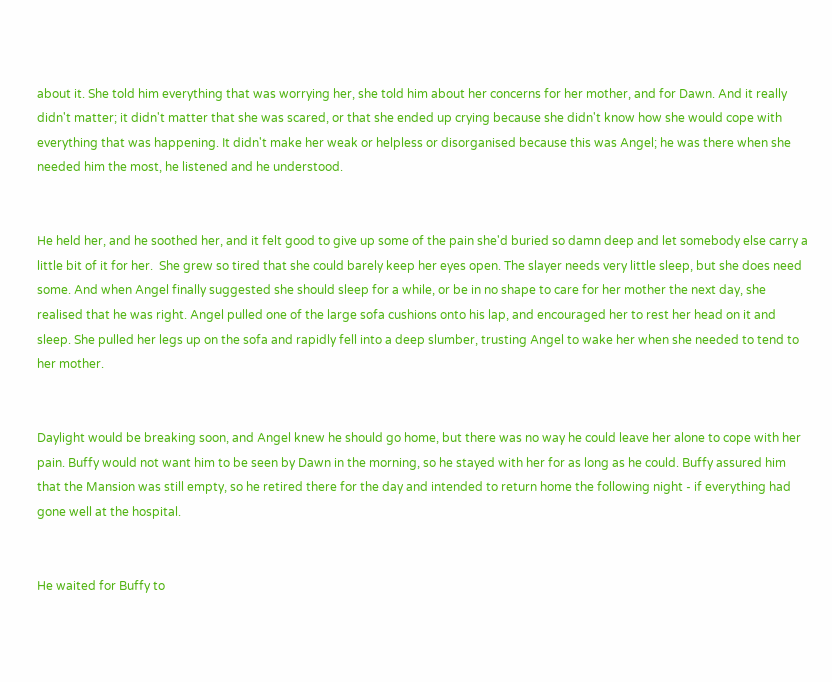about it. She told him everything that was worrying her, she told him about her concerns for her mother, and for Dawn. And it really didn't matter; it didn't matter that she was scared, or that she ended up crying because she didn't know how she would cope with everything that was happening. It didn't make her weak or helpless or disorganised because this was Angel; he was there when she needed him the most, he listened and he understood.


He held her, and he soothed her, and it felt good to give up some of the pain she'd buried so damn deep and let somebody else carry a little bit of it for her.  She grew so tired that she could barely keep her eyes open. The slayer needs very little sleep, but she does need some. And when Angel finally suggested she should sleep for a while, or be in no shape to care for her mother the next day, she realised that he was right. Angel pulled one of the large sofa cushions onto his lap, and encouraged her to rest her head on it and sleep. She pulled her legs up on the sofa and rapidly fell into a deep slumber, trusting Angel to wake her when she needed to tend to her mother.


Daylight would be breaking soon, and Angel knew he should go home, but there was no way he could leave her alone to cope with her pain. Buffy would not want him to be seen by Dawn in the morning, so he stayed with her for as long as he could. Buffy assured him that the Mansion was still empty, so he retired there for the day and intended to return home the following night - if everything had gone well at the hospital.


He waited for Buffy to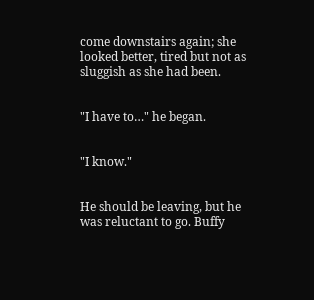come downstairs again; she looked better, tired but not as sluggish as she had been.


"I have to…" he began.


"I know."


He should be leaving, but he was reluctant to go. Buffy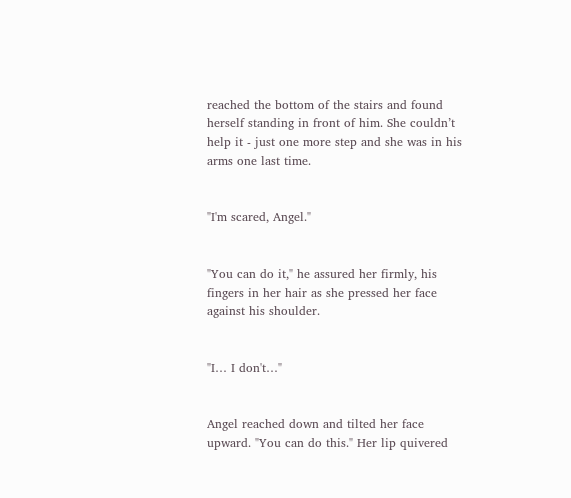reached the bottom of the stairs and found herself standing in front of him. She couldn’t help it - just one more step and she was in his arms one last time.


"I'm scared, Angel."


"You can do it," he assured her firmly, his fingers in her hair as she pressed her face against his shoulder.


"I… I don't…"


Angel reached down and tilted her face upward. "You can do this." Her lip quivered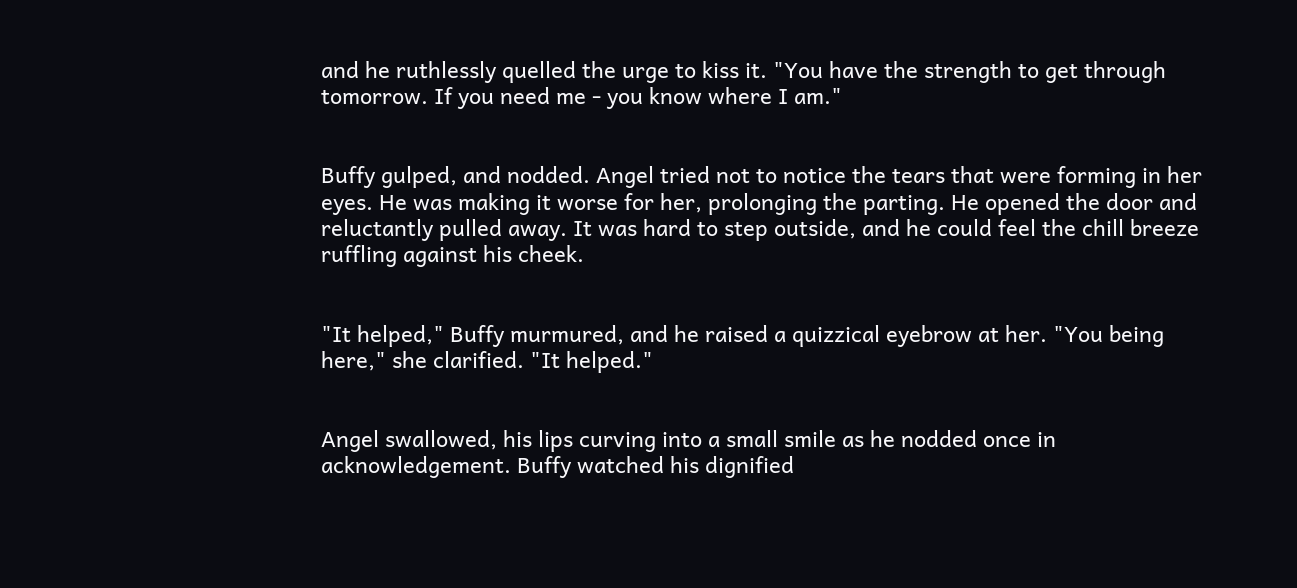and he ruthlessly quelled the urge to kiss it. "You have the strength to get through tomorrow. If you need me - you know where I am."


Buffy gulped, and nodded. Angel tried not to notice the tears that were forming in her eyes. He was making it worse for her, prolonging the parting. He opened the door and reluctantly pulled away. It was hard to step outside, and he could feel the chill breeze ruffling against his cheek.


"It helped," Buffy murmured, and he raised a quizzical eyebrow at her. "You being here," she clarified. "It helped."


Angel swallowed, his lips curving into a small smile as he nodded once in acknowledgement. Buffy watched his dignified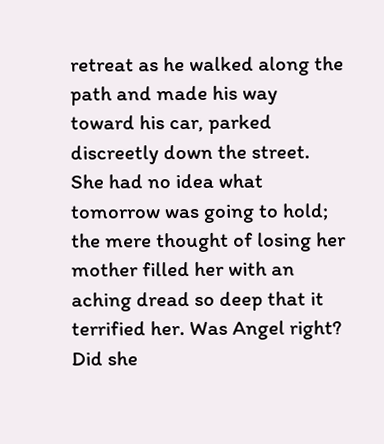retreat as he walked along the path and made his way toward his car, parked discreetly down the street. She had no idea what tomorrow was going to hold; the mere thought of losing her mother filled her with an aching dread so deep that it terrified her. Was Angel right? Did she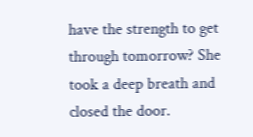have the strength to get through tomorrow? She took a deep breath and closed the door.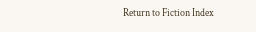Return to Fiction Index